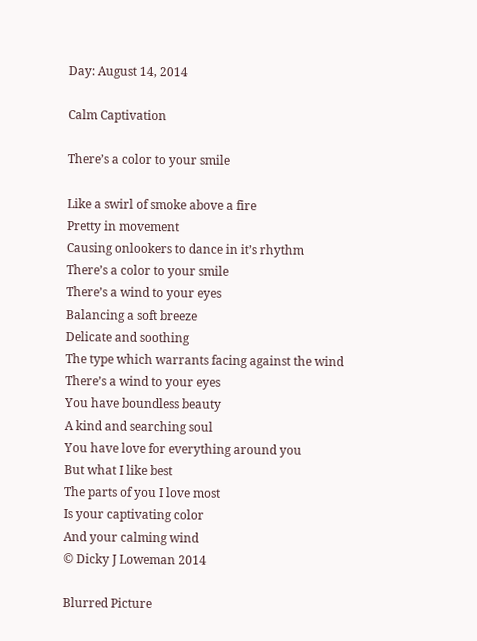Day: August 14, 2014

Calm Captivation

There’s a color to your smile

Like a swirl of smoke above a fire
Pretty in movement
Causing onlookers to dance in it’s rhythm
There’s a color to your smile
There’s a wind to your eyes
Balancing a soft breeze
Delicate and soothing
The type which warrants facing against the wind
There’s a wind to your eyes
You have boundless beauty
A kind and searching soul
You have love for everything around you
But what I like best
The parts of you I love most
Is your captivating color
And your calming wind
© Dicky J Loweman 2014

Blurred Picture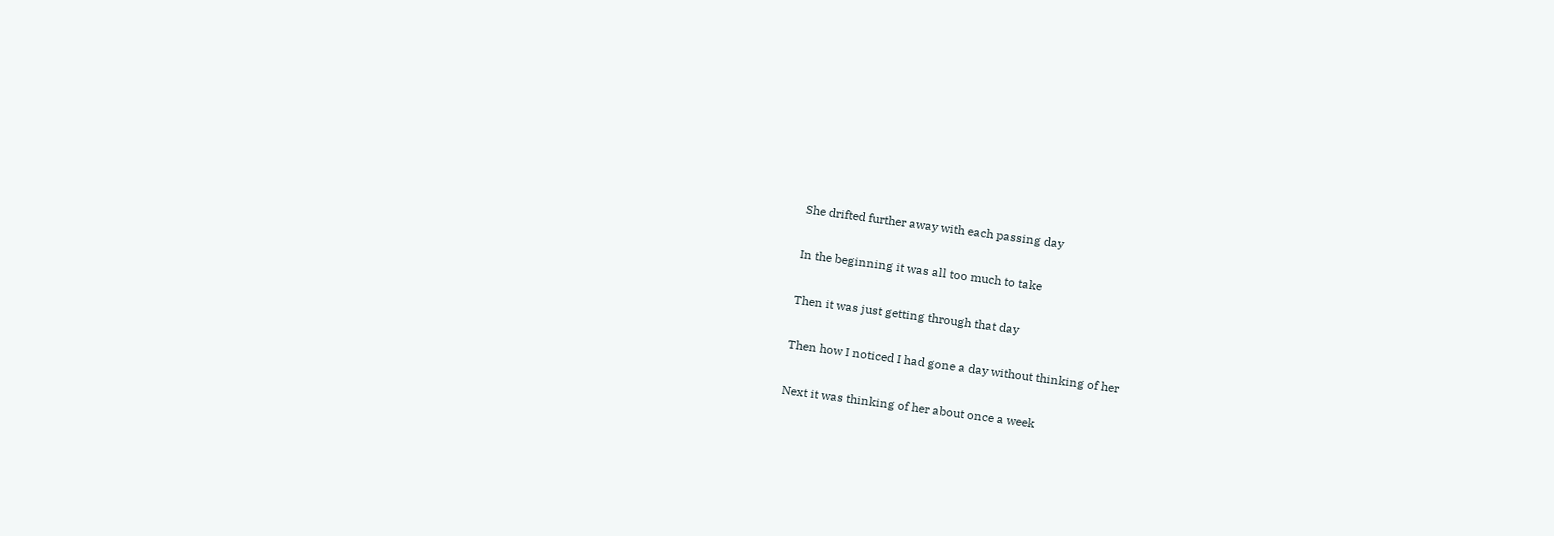She drifted further away with each passing day

In the beginning it was all too much to take

Then it was just getting through that day

Then how I noticed I had gone a day without thinking of her

Next it was thinking of her about once a week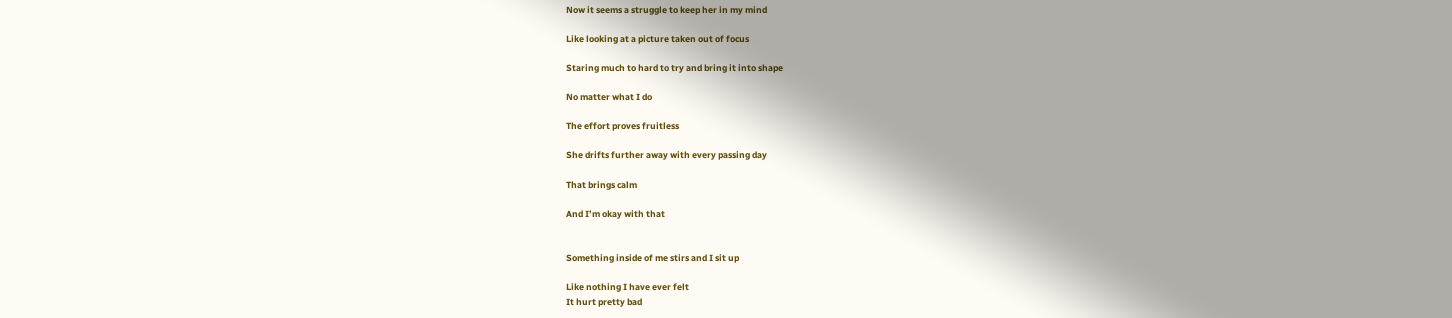Now it seems a struggle to keep her in my mind

Like looking at a picture taken out of focus

Staring much to hard to try and bring it into shape

No matter what I do

The effort proves fruitless

She drifts further away with every passing day

That brings calm

And I’m okay with that


Something inside of me stirs and I sit up

Like nothing I have ever felt
It hurt pretty bad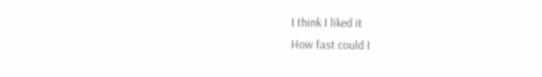I think I liked it
How fast could I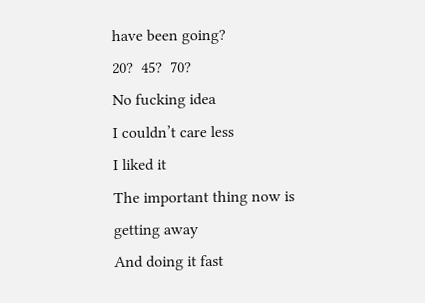have been going?
20?  45?  70?
No fucking idea
I couldn’t care less
I liked it
The important thing now is getting away
And doing it fast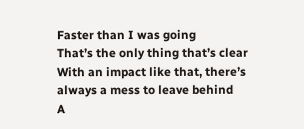Faster than I was going
That’s the only thing that’s clear
With an impact like that, there’s always a mess to leave behind
A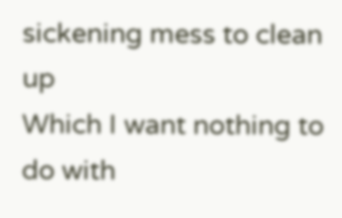sickening mess to clean up
Which I want nothing to do with